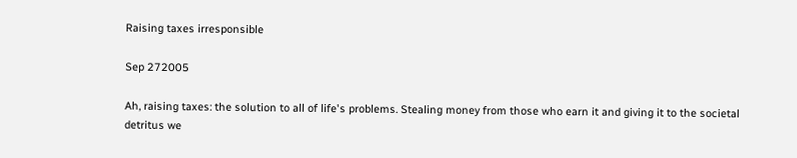Raising taxes irresponsible

Sep 272005

Ah, raising taxes: the solution to all of life's problems. Stealing money from those who earn it and giving it to the societal detritus we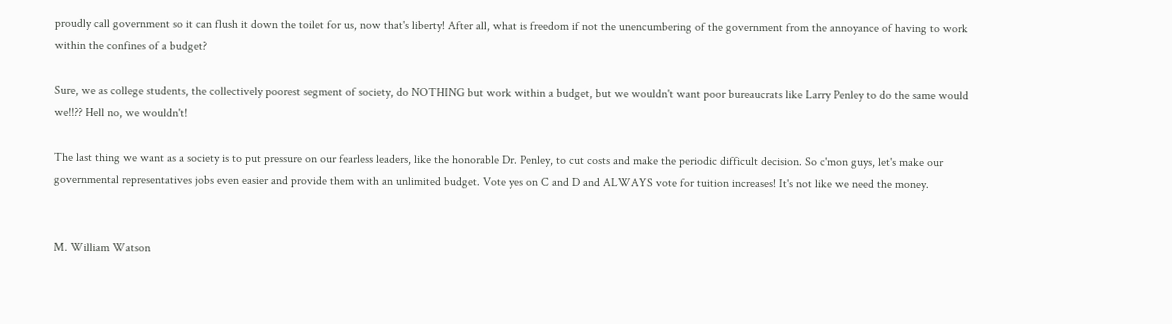proudly call government so it can flush it down the toilet for us, now that's liberty! After all, what is freedom if not the unencumbering of the government from the annoyance of having to work within the confines of a budget?

Sure, we as college students, the collectively poorest segment of society, do NOTHING but work within a budget, but we wouldn't want poor bureaucrats like Larry Penley to do the same would we!!?? Hell no, we wouldn't!

The last thing we want as a society is to put pressure on our fearless leaders, like the honorable Dr. Penley, to cut costs and make the periodic difficult decision. So c'mon guys, let's make our governmental representatives jobs even easier and provide them with an unlimited budget. Vote yes on C and D and ALWAYS vote for tuition increases! It's not like we need the money.


M. William Watson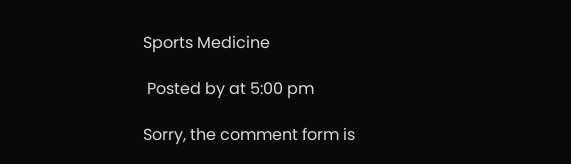Sports Medicine

 Posted by at 5:00 pm

Sorry, the comment form is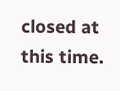closed at this time.